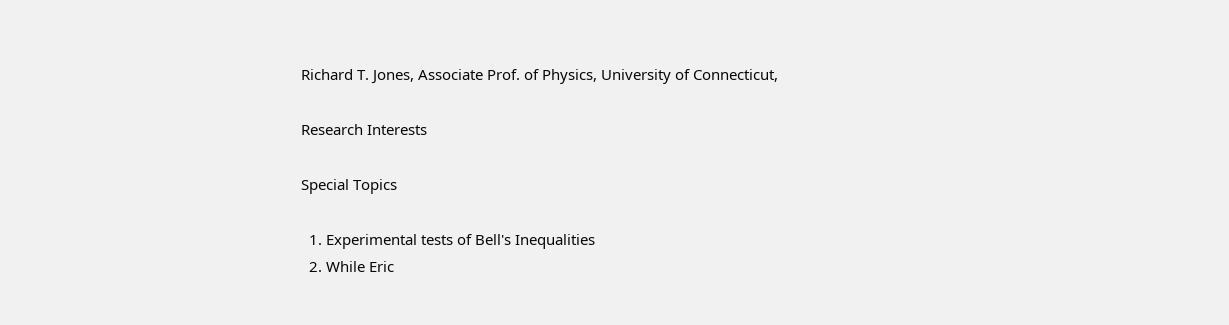Richard T. Jones, Associate Prof. of Physics, University of Connecticut,

Research Interests

Special Topics

  1. Experimental tests of Bell's Inequalities
  2. While Eric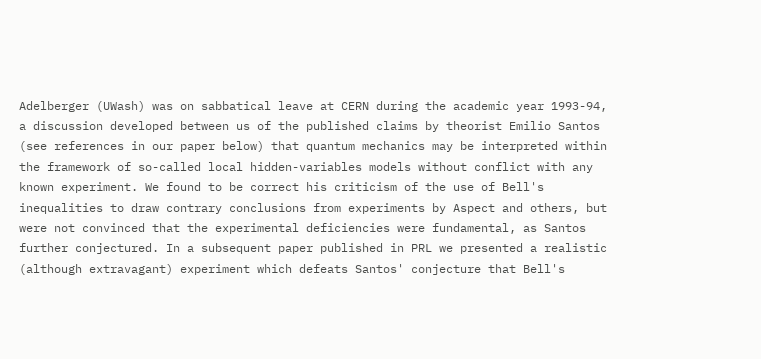Adelberger (UWash) was on sabbatical leave at CERN during the academic year 1993-94, a discussion developed between us of the published claims by theorist Emilio Santos (see references in our paper below) that quantum mechanics may be interpreted within the framework of so-called local hidden-variables models without conflict with any known experiment. We found to be correct his criticism of the use of Bell's inequalities to draw contrary conclusions from experiments by Aspect and others, but were not convinced that the experimental deficiencies were fundamental, as Santos further conjectured. In a subsequent paper published in PRL we presented a realistic (although extravagant) experiment which defeats Santos' conjecture that Bell's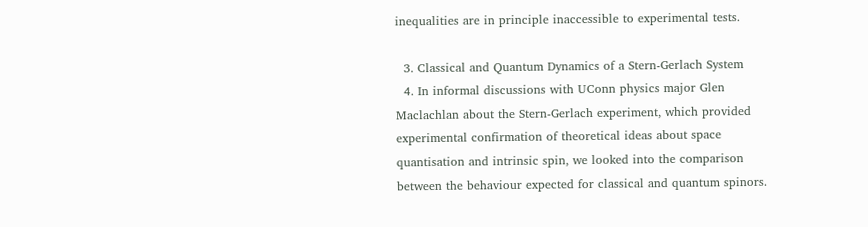inequalities are in principle inaccessible to experimental tests.

  3. Classical and Quantum Dynamics of a Stern-Gerlach System
  4. In informal discussions with UConn physics major Glen Maclachlan about the Stern-Gerlach experiment, which provided experimental confirmation of theoretical ideas about space quantisation and intrinsic spin, we looked into the comparison between the behaviour expected for classical and quantum spinors.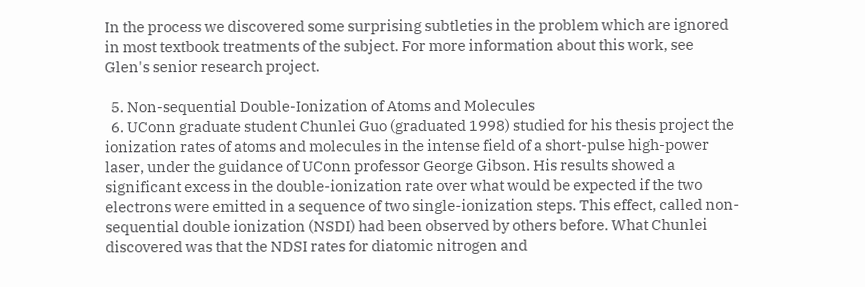In the process we discovered some surprising subtleties in the problem which are ignored in most textbook treatments of the subject. For more information about this work, see Glen's senior research project.

  5. Non-sequential Double-Ionization of Atoms and Molecules
  6. UConn graduate student Chunlei Guo (graduated 1998) studied for his thesis project the ionization rates of atoms and molecules in the intense field of a short-pulse high-power laser, under the guidance of UConn professor George Gibson. His results showed a significant excess in the double-ionization rate over what would be expected if the two electrons were emitted in a sequence of two single-ionization steps. This effect, called non-sequential double ionization (NSDI) had been observed by others before. What Chunlei discovered was that the NDSI rates for diatomic nitrogen and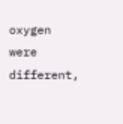oxygen were different,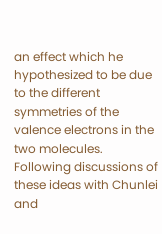an effect which he hypothesized to be due to the different symmetries of the valence electrons in the two molecules. Following discussions of these ideas with Chunlei and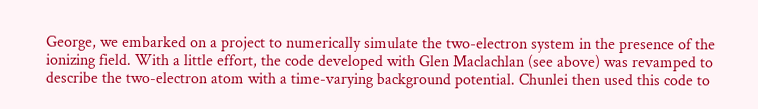George, we embarked on a project to numerically simulate the two-electron system in the presence of the ionizing field. With a little effort, the code developed with Glen Maclachlan (see above) was revamped to describe the two-electron atom with a time-varying background potential. Chunlei then used this code to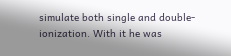simulate both single and double-ionization. With it he was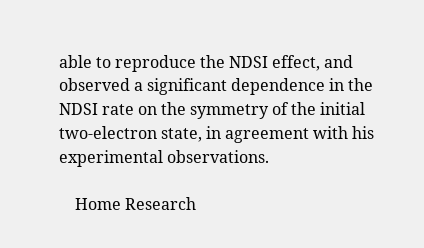able to reproduce the NDSI effect, and observed a significant dependence in the NDSI rate on the symmetry of the initial two-electron state, in agreement with his experimental observations.

    Home Research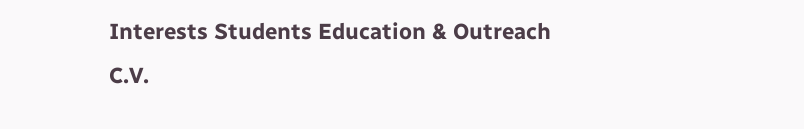Interests Students Education & Outreach C.V.